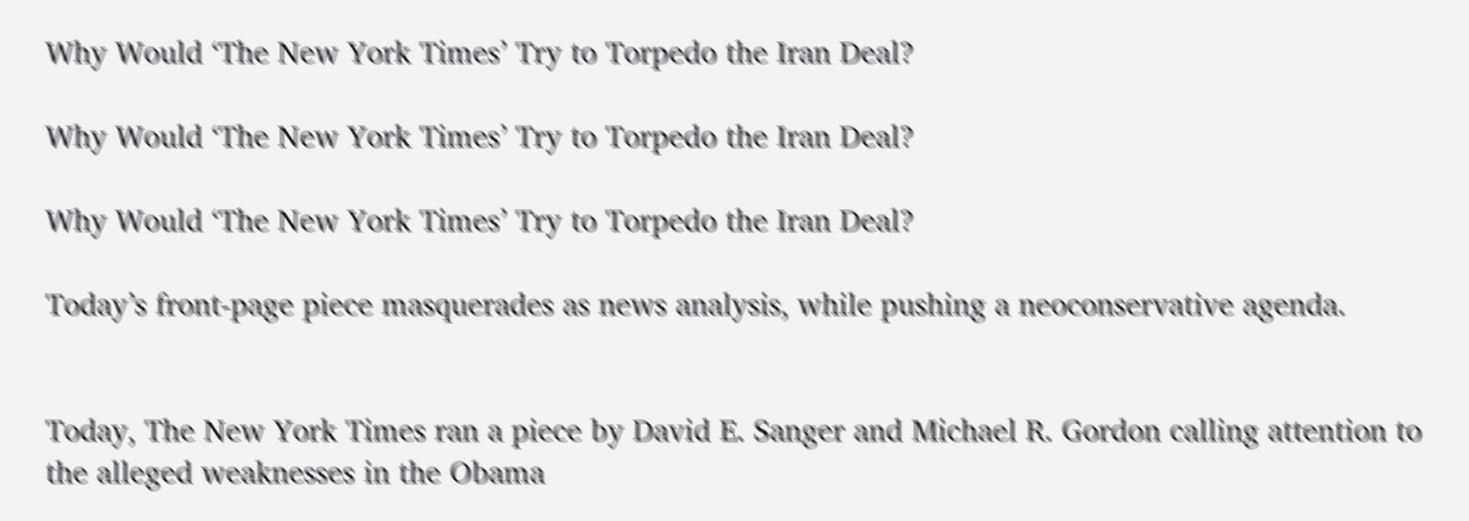Why Would ‘The New York Times’ Try to Torpedo the Iran Deal?

Why Would ‘The New York Times’ Try to Torpedo the Iran Deal?

Why Would ‘The New York Times’ Try to Torpedo the Iran Deal?

Today’s front-page piece masquerades as news analysis, while pushing a neoconservative agenda.


Today, The New York Times ran a piece by David E. Sanger and Michael R. Gordon calling attention to the alleged weaknesses in the Obama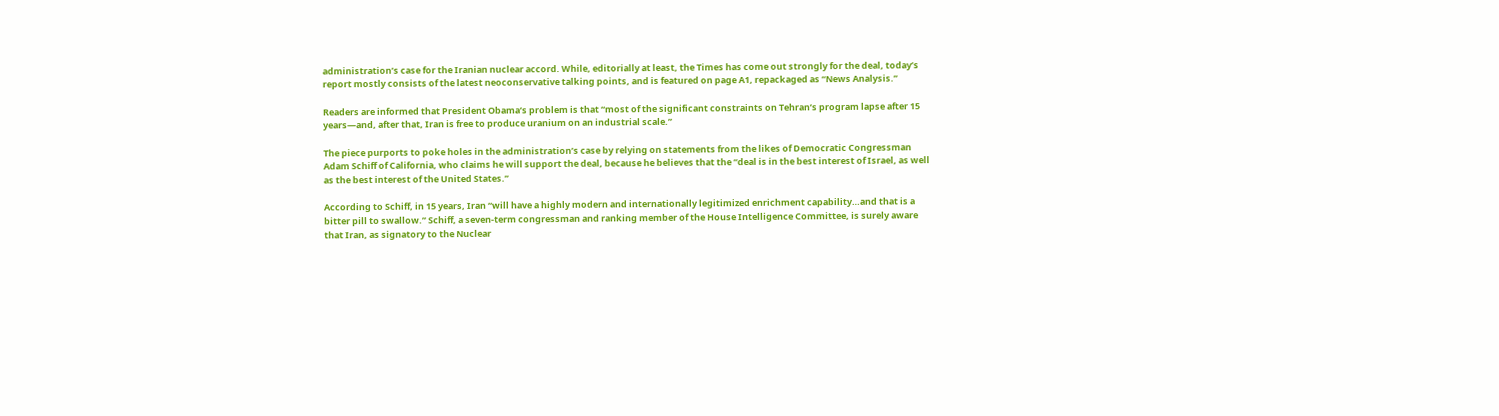administration’s case for the Iranian nuclear accord. While, editorially at least, the Times has come out strongly for the deal, today’s report mostly consists of the latest neoconservative talking points, and is featured on page A1, repackaged as “News Analysis.”

Readers are informed that President Obama’s problem is that “most of the significant constraints on Tehran’s program lapse after 15 years—and, after that, Iran is free to produce uranium on an industrial scale.”

The piece purports to poke holes in the administration’s case by relying on statements from the likes of Democratic Congressman Adam Schiff of California, who claims he will support the deal, because he believes that the “deal is in the best interest of Israel, as well as the best interest of the United States.”

According to Schiff, in 15 years, Iran “will have a highly modern and internationally legitimized enrichment capability…and that is a bitter pill to swallow.” Schiff, a seven-term congressman and ranking member of the House Intelligence Committee, is surely aware that Iran, as signatory to the Nuclear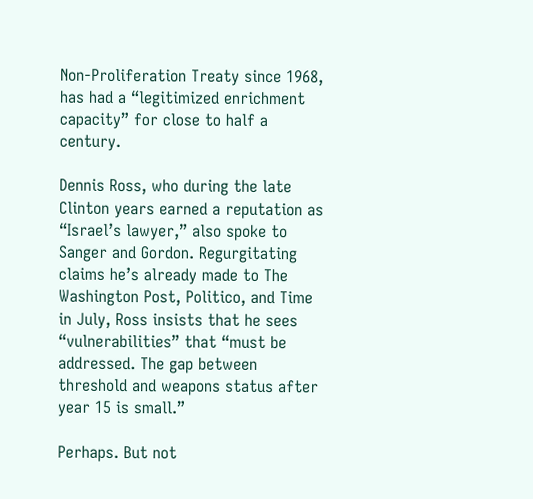Non-Proliferation Treaty since 1968, has had a “legitimized enrichment capacity” for close to half a century.

Dennis Ross, who during the late Clinton years earned a reputation as “Israel’s lawyer,” also spoke to Sanger and Gordon. Regurgitating claims he’s already made to The Washington Post, Politico, and Time in July, Ross insists that he sees “vulnerabilities” that “must be addressed. The gap between threshold and weapons status after year 15 is small.”

Perhaps. But not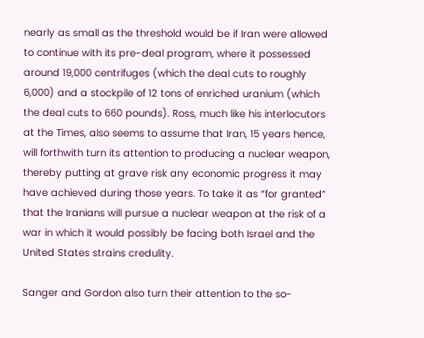nearly as small as the threshold would be if Iran were allowed to continue with its pre-deal program, where it possessed around 19,000 centrifuges (which the deal cuts to roughly 6,000) and a stockpile of 12 tons of enriched uranium (which the deal cuts to 660 pounds). Ross, much like his interlocutors at the Times, also seems to assume that Iran, 15 years hence, will forthwith turn its attention to producing a nuclear weapon, thereby putting at grave risk any economic progress it may have achieved during those years. To take it as “for granted” that the Iranians will pursue a nuclear weapon at the risk of a war in which it would possibly be facing both Israel and the United States strains credulity.

Sanger and Gordon also turn their attention to the so-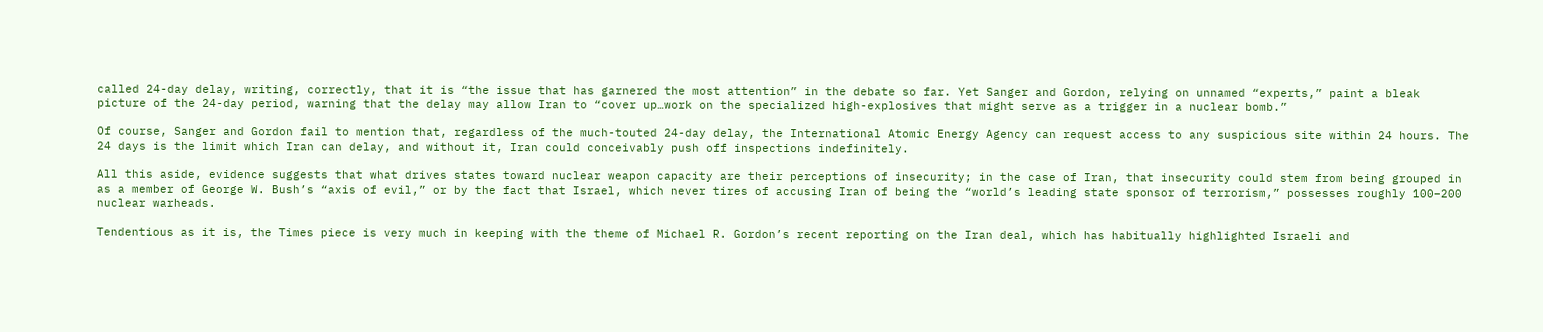called 24-day delay, writing, correctly, that it is “the issue that has garnered the most attention” in the debate so far. Yet Sanger and Gordon, relying on unnamed “experts,” paint a bleak picture of the 24-day period, warning that the delay may allow Iran to “cover up…work on the specialized high-explosives that might serve as a trigger in a nuclear bomb.”

Of course, Sanger and Gordon fail to mention that, regardless of the much-touted 24-day delay, the International Atomic Energy Agency can request access to any suspicious site within 24 hours. The 24 days is the limit which Iran can delay, and without it, Iran could conceivably push off inspections indefinitely.

All this aside, evidence suggests that what drives states toward nuclear weapon capacity are their perceptions of insecurity; in the case of Iran, that insecurity could stem from being grouped in as a member of George W. Bush’s “axis of evil,” or by the fact that Israel, which never tires of accusing Iran of being the “world’s leading state sponsor of terrorism,” possesses roughly 100–200 nuclear warheads.

Tendentious as it is, the Times piece is very much in keeping with the theme of Michael R. Gordon’s recent reporting on the Iran deal, which has habitually highlighted Israeli and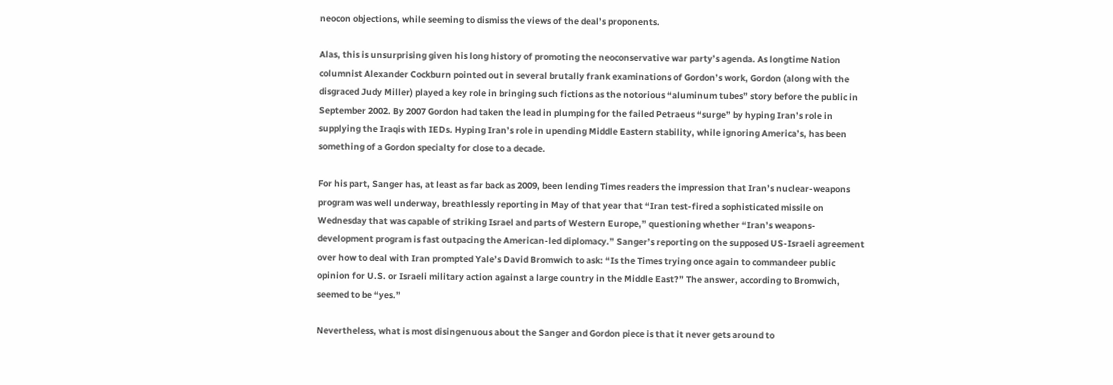neocon objections, while seeming to dismiss the views of the deal’s proponents.

Alas, this is unsurprising given his long history of promoting the neoconservative war party’s agenda. As longtime Nation columnist Alexander Cockburn pointed out in several brutally frank examinations of Gordon’s work, Gordon (along with the disgraced Judy Miller) played a key role in bringing such fictions as the notorious “aluminum tubes” story before the public in September 2002. By 2007 Gordon had taken the lead in plumping for the failed Petraeus “surge” by hyping Iran’s role in supplying the Iraqis with IEDs. Hyping Iran’s role in upending Middle Eastern stability, while ignoring America’s, has been something of a Gordon specialty for close to a decade.

For his part, Sanger has, at least as far back as 2009, been lending Times readers the impression that Iran’s nuclear-weapons program was well underway, breathlessly reporting in May of that year that “Iran test-fired a sophisticated missile on Wednesday that was capable of striking Israel and parts of Western Europe,” questioning whether “Iran’s weapons-development program is fast outpacing the American-led diplomacy.” Sanger’s reporting on the supposed US-Israeli agreement over how to deal with Iran prompted Yale’s David Bromwich to ask: “Is the Times trying once again to commandeer public opinion for U.S. or Israeli military action against a large country in the Middle East?” The answer, according to Bromwich, seemed to be “yes.”

Nevertheless, what is most disingenuous about the Sanger and Gordon piece is that it never gets around to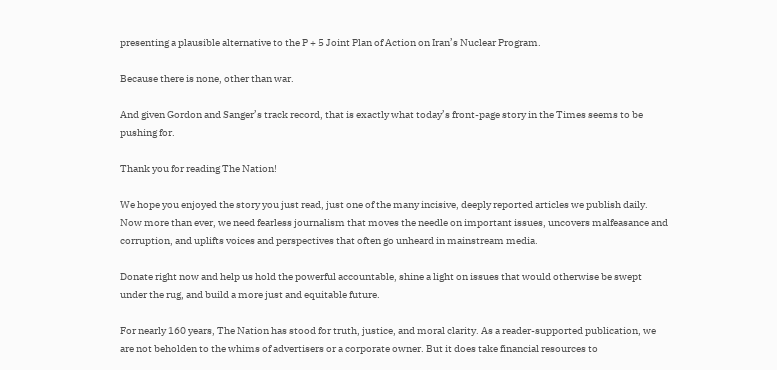presenting a plausible alternative to the P + 5 Joint Plan of Action on Iran’s Nuclear Program.

Because there is none, other than war.

And given Gordon and Sanger’s track record, that is exactly what today’s front-page story in the Times seems to be pushing for.

Thank you for reading The Nation!

We hope you enjoyed the story you just read, just one of the many incisive, deeply reported articles we publish daily. Now more than ever, we need fearless journalism that moves the needle on important issues, uncovers malfeasance and corruption, and uplifts voices and perspectives that often go unheard in mainstream media.

Donate right now and help us hold the powerful accountable, shine a light on issues that would otherwise be swept under the rug, and build a more just and equitable future.

For nearly 160 years, The Nation has stood for truth, justice, and moral clarity. As a reader-supported publication, we are not beholden to the whims of advertisers or a corporate owner. But it does take financial resources to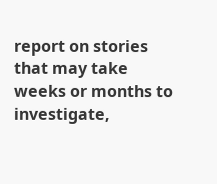report on stories that may take weeks or months to investigate,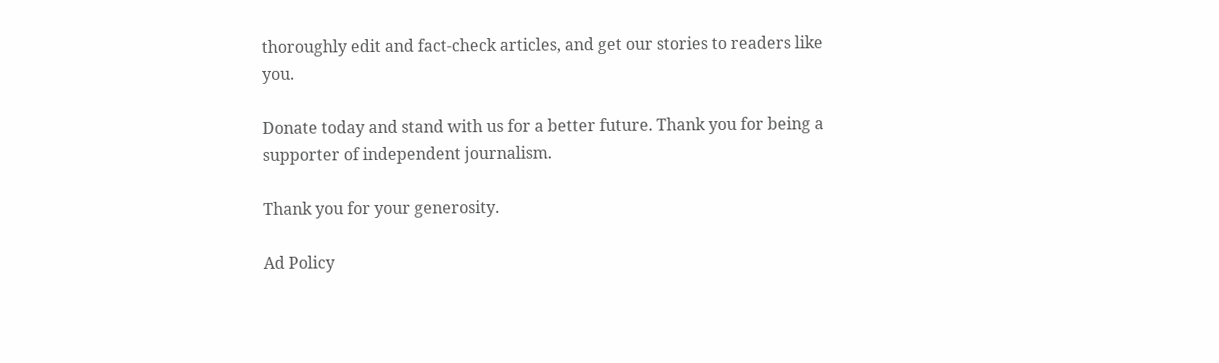thoroughly edit and fact-check articles, and get our stories to readers like you.

Donate today and stand with us for a better future. Thank you for being a supporter of independent journalism.

Thank you for your generosity.

Ad Policy